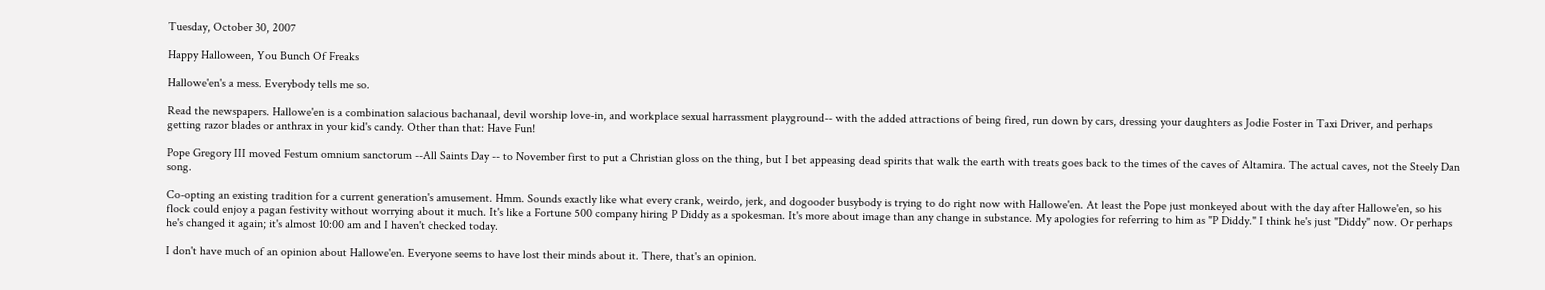Tuesday, October 30, 2007

Happy Halloween, You Bunch Of Freaks

Hallowe'en's a mess. Everybody tells me so.

Read the newspapers. Hallowe'en is a combination salacious bachanaal, devil worship love-in, and workplace sexual harrassment playground-- with the added attractions of being fired, run down by cars, dressing your daughters as Jodie Foster in Taxi Driver, and perhaps getting razor blades or anthrax in your kid's candy. Other than that: Have Fun!

Pope Gregory III moved Festum omnium sanctorum --All Saints Day -- to November first to put a Christian gloss on the thing, but I bet appeasing dead spirits that walk the earth with treats goes back to the times of the caves of Altamira. The actual caves, not the Steely Dan song.

Co-opting an existing tradition for a current generation's amusement. Hmm. Sounds exactly like what every crank, weirdo, jerk, and dogooder busybody is trying to do right now with Hallowe'en. At least the Pope just monkeyed about with the day after Hallowe'en, so his flock could enjoy a pagan festivity without worrying about it much. It's like a Fortune 500 company hiring P Diddy as a spokesman. It's more about image than any change in substance. My apologies for referring to him as "P Diddy." I think he's just "Diddy" now. Or perhaps he's changed it again; it's almost 10:00 am and I haven't checked today.

I don't have much of an opinion about Hallowe'en. Everyone seems to have lost their minds about it. There, that's an opinion.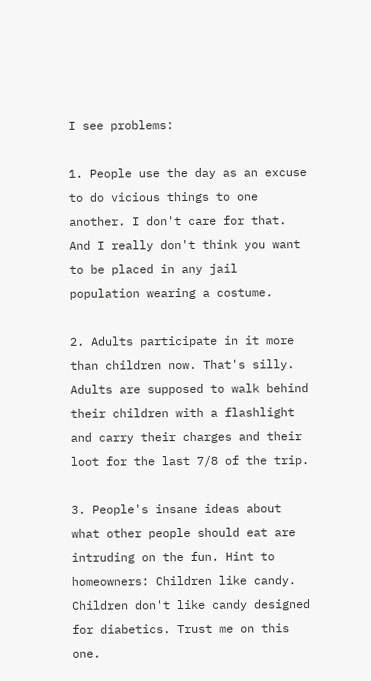I see problems:

1. People use the day as an excuse to do vicious things to one another. I don't care for that. And I really don't think you want to be placed in any jail population wearing a costume.

2. Adults participate in it more than children now. That's silly. Adults are supposed to walk behind their children with a flashlight and carry their charges and their loot for the last 7/8 of the trip.

3. People's insane ideas about what other people should eat are intruding on the fun. Hint to homeowners: Children like candy. Children don't like candy designed for diabetics. Trust me on this one.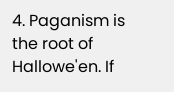4. Paganism is the root of Hallowe'en. If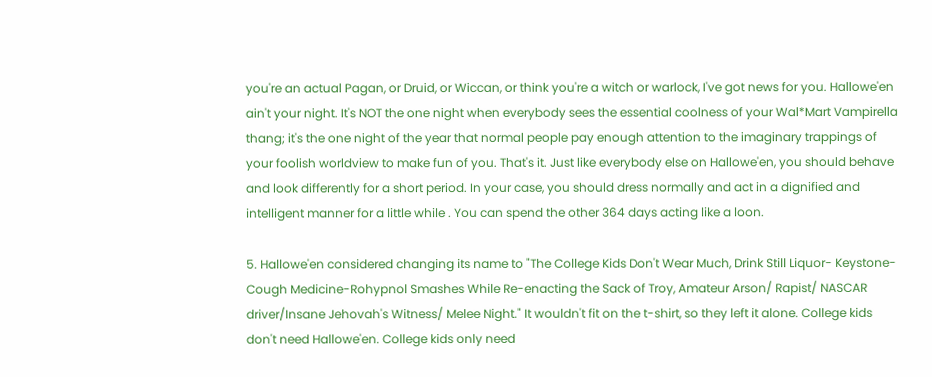you're an actual Pagan, or Druid, or Wiccan, or think you're a witch or warlock, I've got news for you. Hallowe'en ain't your night. It's NOT the one night when everybody sees the essential coolness of your Wal*Mart Vampirella thang; it's the one night of the year that normal people pay enough attention to the imaginary trappings of your foolish worldview to make fun of you. That's it. Just like everybody else on Hallowe'en, you should behave and look differently for a short period. In your case, you should dress normally and act in a dignified and intelligent manner for a little while . You can spend the other 364 days acting like a loon.

5. Hallowe'en considered changing its name to "The College Kids Don't Wear Much, Drink Still Liquor- Keystone- Cough Medicine-Rohypnol Smashes While Re-enacting the Sack of Troy, Amateur Arson/ Rapist/ NASCAR driver/Insane Jehovah's Witness/ Melee Night." It wouldn't fit on the t-shirt, so they left it alone. College kids don't need Hallowe'en. College kids only need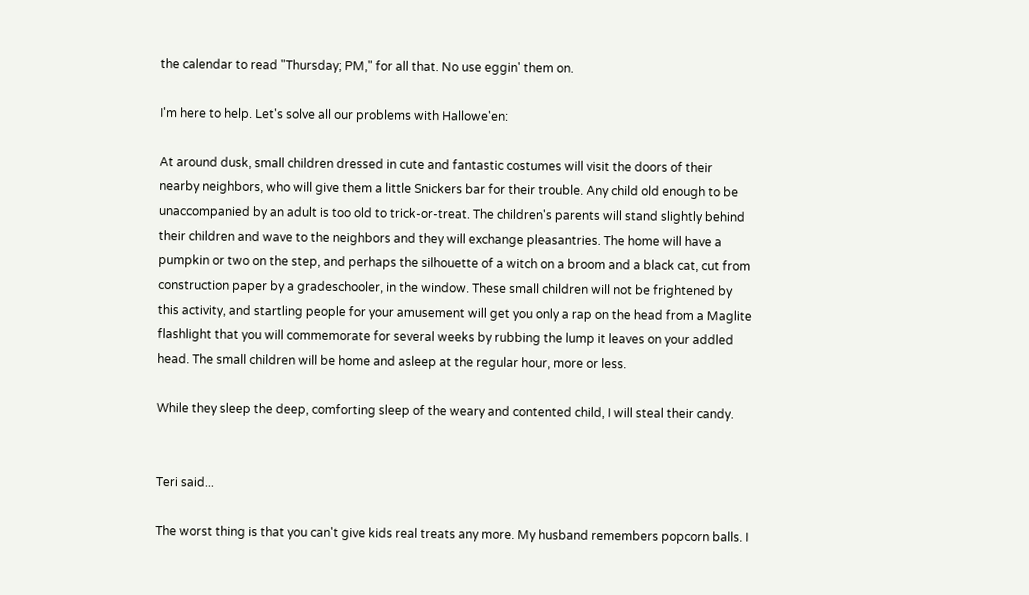the calendar to read "Thursday; PM," for all that. No use eggin' them on.

I'm here to help. Let's solve all our problems with Hallowe'en:

At around dusk, small children dressed in cute and fantastic costumes will visit the doors of their nearby neighbors, who will give them a little Snickers bar for their trouble. Any child old enough to be unaccompanied by an adult is too old to trick-or-treat. The children's parents will stand slightly behind their children and wave to the neighbors and they will exchange pleasantries. The home will have a pumpkin or two on the step, and perhaps the silhouette of a witch on a broom and a black cat, cut from construction paper by a gradeschooler, in the window. These small children will not be frightened by this activity, and startling people for your amusement will get you only a rap on the head from a Maglite flashlight that you will commemorate for several weeks by rubbing the lump it leaves on your addled head. The small children will be home and asleep at the regular hour, more or less.

While they sleep the deep, comforting sleep of the weary and contented child, I will steal their candy.


Teri said...

The worst thing is that you can't give kids real treats any more. My husband remembers popcorn balls. I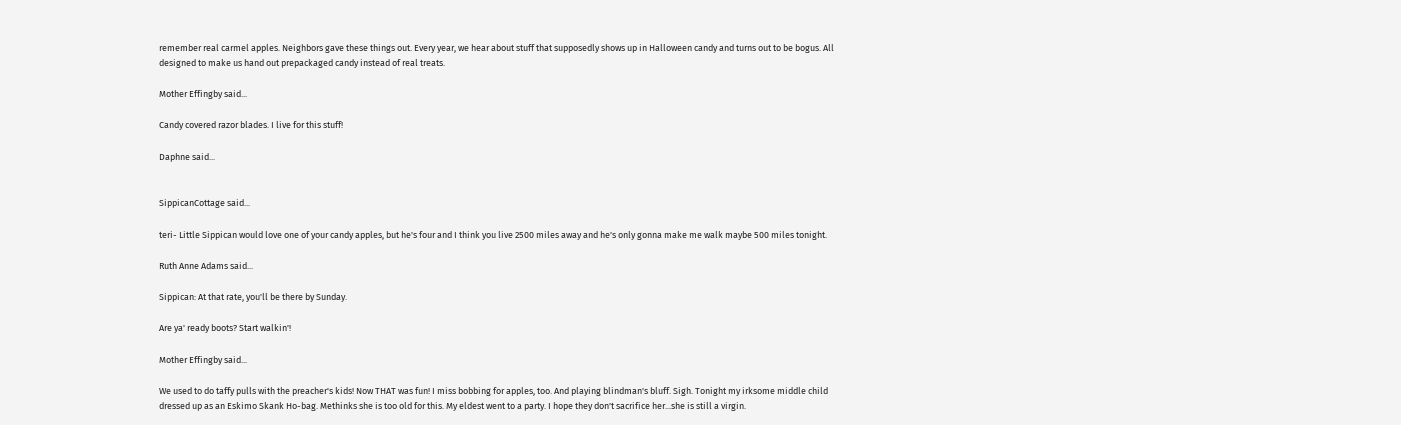remember real carmel apples. Neighbors gave these things out. Every year, we hear about stuff that supposedly shows up in Halloween candy and turns out to be bogus. All designed to make us hand out prepackaged candy instead of real treats.

Mother Effingby said...

Candy covered razor blades. I live for this stuff!

Daphne said...


SippicanCottage said...

teri- Little Sippican would love one of your candy apples, but he's four and I think you live 2500 miles away and he's only gonna make me walk maybe 500 miles tonight.

Ruth Anne Adams said...

Sippican: At that rate, you'll be there by Sunday.

Are ya' ready boots? Start walkin'!

Mother Effingby said...

We used to do taffy pulls with the preacher's kids! Now THAT was fun! I miss bobbing for apples, too. And playing blindman's bluff. Sigh. Tonight my irksome middle child dressed up as an Eskimo Skank Ho-bag. Methinks she is too old for this. My eldest went to a party. I hope they don't sacrifice her...she is still a virgin.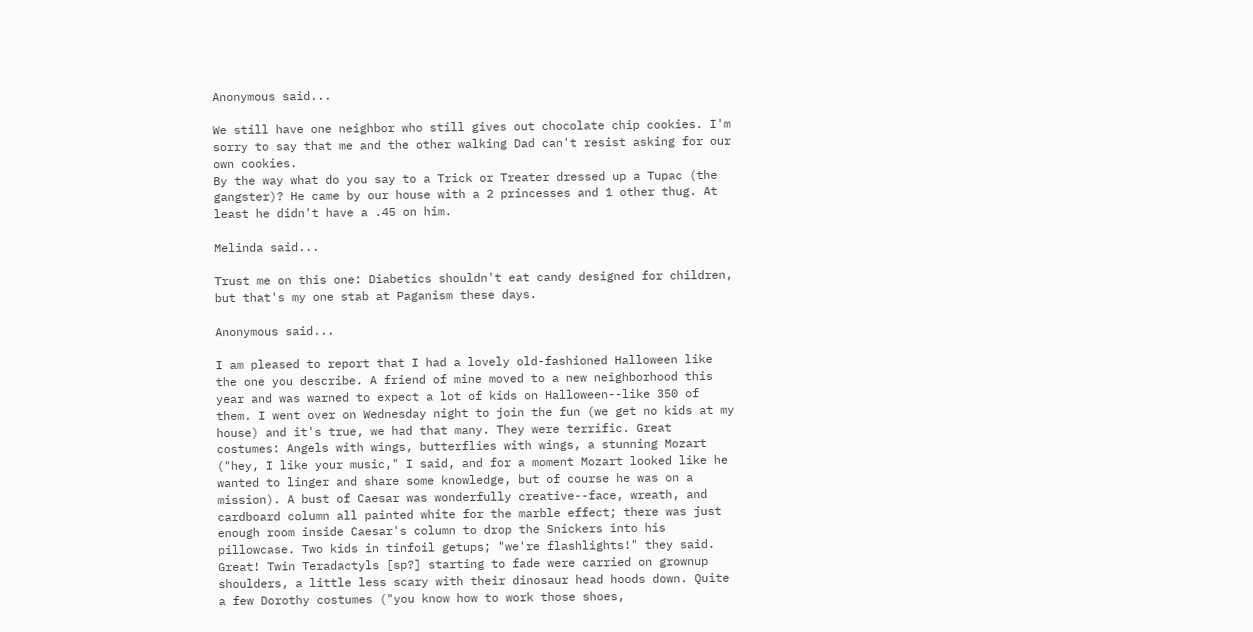Anonymous said...

We still have one neighbor who still gives out chocolate chip cookies. I'm sorry to say that me and the other walking Dad can't resist asking for our own cookies.
By the way what do you say to a Trick or Treater dressed up a Tupac (the gangster)? He came by our house with a 2 princesses and 1 other thug. At least he didn't have a .45 on him.

Melinda said...

Trust me on this one: Diabetics shouldn't eat candy designed for children, but that's my one stab at Paganism these days.

Anonymous said...

I am pleased to report that I had a lovely old-fashioned Halloween like the one you describe. A friend of mine moved to a new neighborhood this year and was warned to expect a lot of kids on Halloween--like 350 of them. I went over on Wednesday night to join the fun (we get no kids at my house) and it's true, we had that many. They were terrific. Great costumes: Angels with wings, butterflies with wings, a stunning Mozart ("hey, I like your music," I said, and for a moment Mozart looked like he wanted to linger and share some knowledge, but of course he was on a mission). A bust of Caesar was wonderfully creative--face, wreath, and cardboard column all painted white for the marble effect; there was just enough room inside Caesar's column to drop the Snickers into his pillowcase. Two kids in tinfoil getups; "we're flashlights!" they said. Great! Twin Teradactyls [sp?] starting to fade were carried on grownup shoulders, a little less scary with their dinosaur head hoods down. Quite a few Dorothy costumes ("you know how to work those shoes,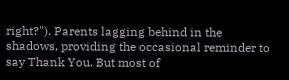right?"). Parents lagging behind in the shadows, providing the occasional reminder to say Thank You. But most of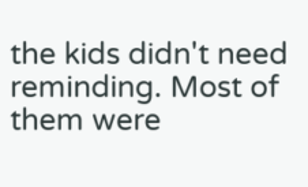the kids didn't need reminding. Most of them were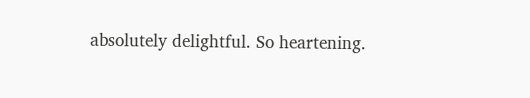absolutely delightful. So heartening.